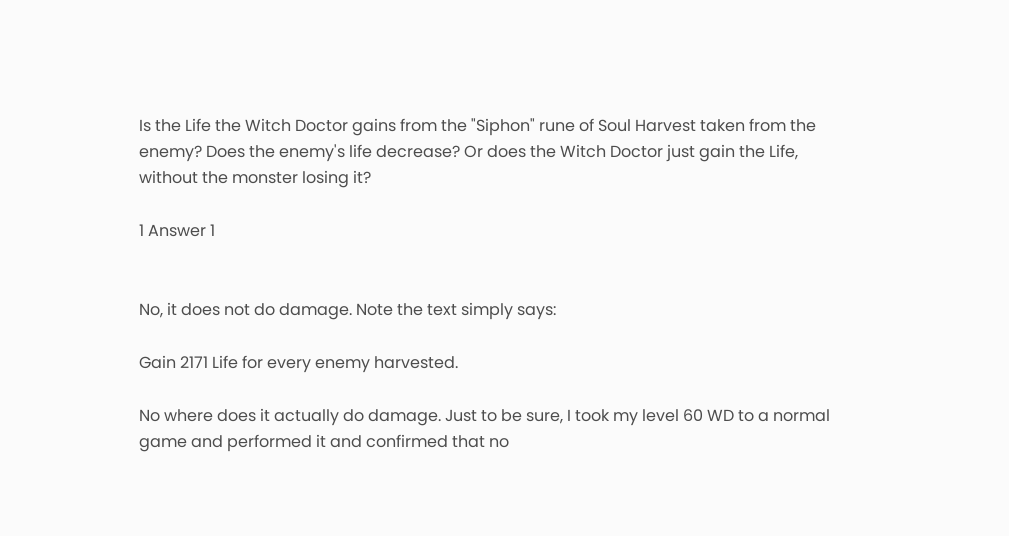Is the Life the Witch Doctor gains from the "Siphon" rune of Soul Harvest taken from the enemy? Does the enemy's life decrease? Or does the Witch Doctor just gain the Life, without the monster losing it?

1 Answer 1


No, it does not do damage. Note the text simply says:

Gain 2171 Life for every enemy harvested.

No where does it actually do damage. Just to be sure, I took my level 60 WD to a normal game and performed it and confirmed that no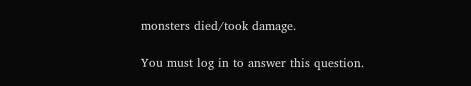monsters died/took damage.

You must log in to answer this question.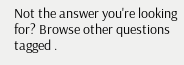Not the answer you're looking for? Browse other questions tagged .